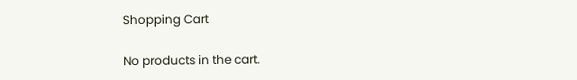Shopping Cart

No products in the cart.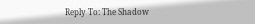Reply To: The Shadow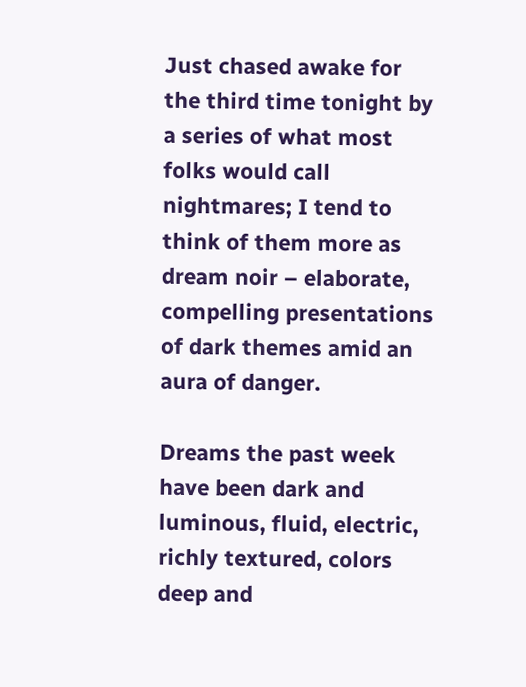Just chased awake for the third time tonight by a series of what most folks would call nightmares; I tend to think of them more as dream noir – elaborate, compelling presentations of dark themes amid an aura of danger.

Dreams the past week have been dark and luminous, fluid, electric, richly textured, colors deep and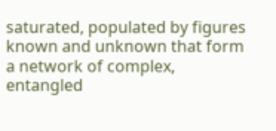saturated, populated by figures known and unknown that form a network of complex, entangled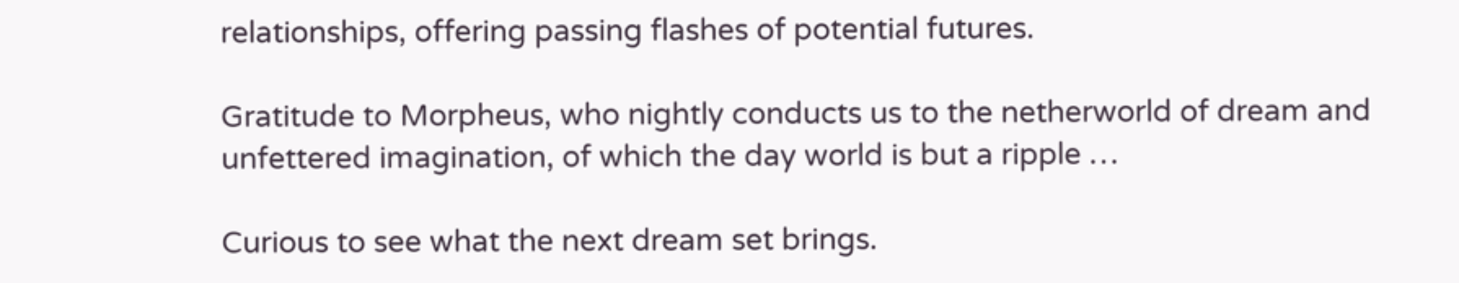relationships, offering passing flashes of potential futures.

Gratitude to Morpheus, who nightly conducts us to the netherworld of dream and unfettered imagination, of which the day world is but a ripple …

Curious to see what the next dream set brings.